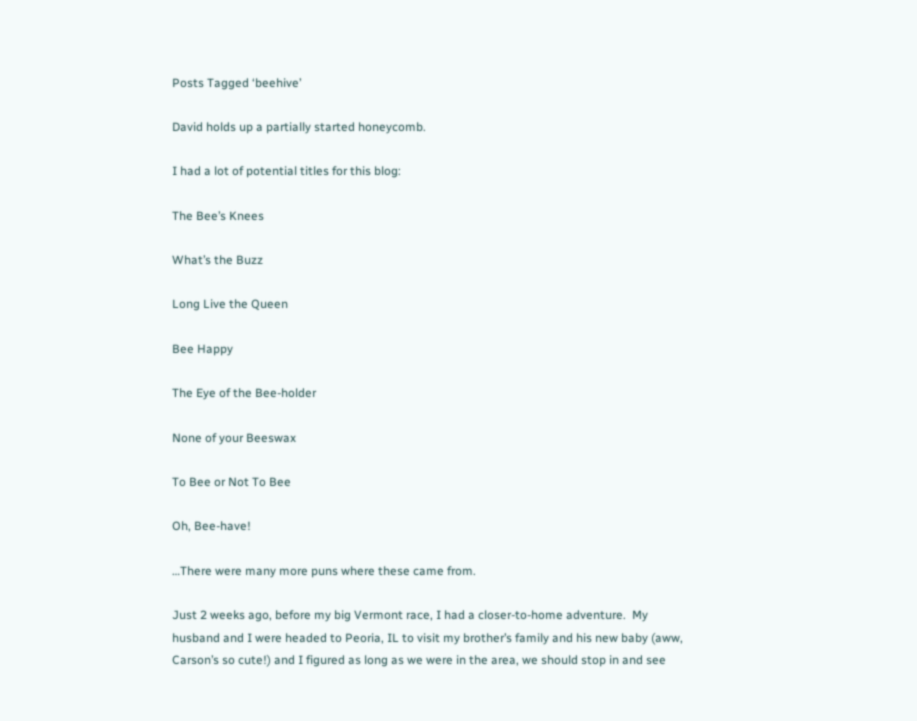Posts Tagged ‘beehive’

David holds up a partially started honeycomb.

I had a lot of potential titles for this blog:

The Bee’s Knees

What’s the Buzz

Long Live the Queen

Bee Happy

The Eye of the Bee-holder

None of your Beeswax

To Bee or Not To Bee

Oh, Bee-have!

…There were many more puns where these came from.

Just 2 weeks ago, before my big Vermont race, I had a closer-to-home adventure.  My husband and I were headed to Peoria, IL to visit my brother’s family and his new baby (aww, Carson’s so cute!) and I figured as long as we were in the area, we should stop in and see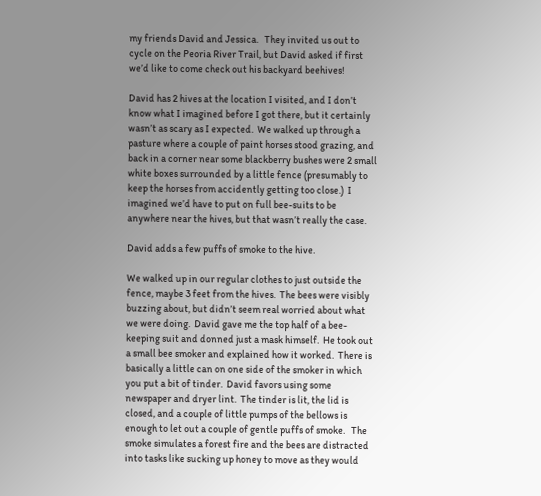my friends David and Jessica.   They invited us out to cycle on the Peoria River Trail, but David asked if first we’d like to come check out his backyard beehives!

David has 2 hives at the location I visited, and I don’t know what I imagined before I got there, but it certainly wasn’t as scary as I expected.  We walked up through a pasture where a couple of paint horses stood grazing, and back in a corner near some blackberry bushes were 2 small white boxes surrounded by a little fence (presumably to keep the horses from accidently getting too close.)  I imagined we’d have to put on full bee-suits to be anywhere near the hives, but that wasn’t really the case.

David adds a few puffs of smoke to the hive.

We walked up in our regular clothes to just outside the fence, maybe 3 feet from the hives.  The bees were visibly buzzing about, but didn’t seem real worried about what we were doing.  David gave me the top half of a bee-keeping suit and donned just a mask himself.  He took out a small bee smoker and explained how it worked.  There is basically a little can on one side of the smoker in which you put a bit of tinder.  David favors using some newspaper and dryer lint.  The tinder is lit, the lid is closed, and a couple of little pumps of the bellows is enough to let out a couple of gentle puffs of smoke.   The smoke simulates a forest fire and the bees are distracted into tasks like sucking up honey to move as they would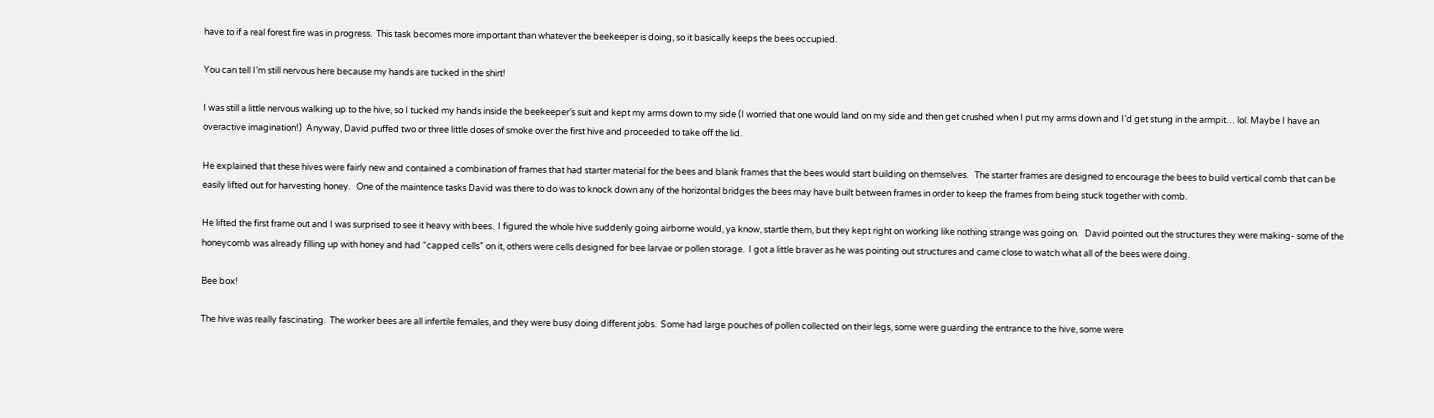have to if a real forest fire was in progress.  This task becomes more important than whatever the beekeeper is doing, so it basically keeps the bees occupied.

You can tell I’m still nervous here because my hands are tucked in the shirt!

I was still a little nervous walking up to the hive, so I tucked my hands inside the beekeeper’s suit and kept my arms down to my side (I worried that one would land on my side and then get crushed when I put my arms down and I’d get stung in the armpit… lol. Maybe I have an overactive imagination!)  Anyway, David puffed two or three little doses of smoke over the first hive and proceeded to take off the lid.

He explained that these hives were fairly new and contained a combination of frames that had starter material for the bees and blank frames that the bees would start building on themselves.   The starter frames are designed to encourage the bees to build vertical comb that can be easily lifted out for harvesting honey.   One of the maintence tasks David was there to do was to knock down any of the horizontal bridges the bees may have built between frames in order to keep the frames from being stuck together with comb.

He lifted the first frame out and I was surprised to see it heavy with bees.  I figured the whole hive suddenly going airborne would, ya know, startle them, but they kept right on working like nothing strange was going on.   David pointed out the structures they were making- some of the honeycomb was already filling up with honey and had “capped cells” on it, others were cells designed for bee larvae or pollen storage.  I got a little braver as he was pointing out structures and came close to watch what all of the bees were doing.

Bee box!

The hive was really fascinating.  The worker bees are all infertile females, and they were busy doing different jobs.  Some had large pouches of pollen collected on their legs, some were guarding the entrance to the hive, some were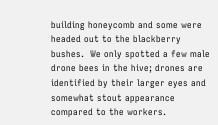building honeycomb and some were headed out to the blackberry bushes.  We only spotted a few male drone bees in the hive; drones are identified by their larger eyes and somewhat stout appearance compared to the workers.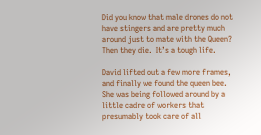Did you know that male drones do not have stingers and are pretty much around just to mate with the Queen?  Then they die.  It’s a tough life.

David lifted out a few more frames, and finally we found the queen bee.  She was being followed around by a little cadre of workers that presumably took care of all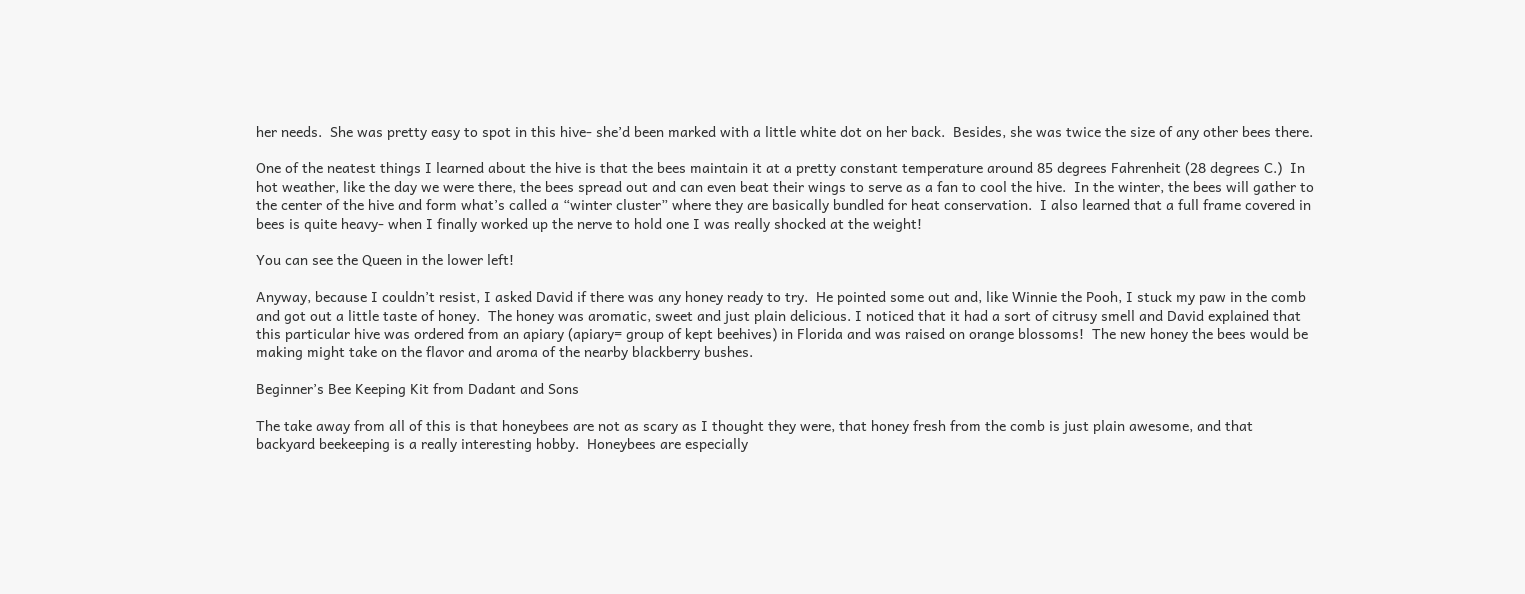her needs.  She was pretty easy to spot in this hive- she’d been marked with a little white dot on her back.  Besides, she was twice the size of any other bees there.

One of the neatest things I learned about the hive is that the bees maintain it at a pretty constant temperature around 85 degrees Fahrenheit (28 degrees C.)  In hot weather, like the day we were there, the bees spread out and can even beat their wings to serve as a fan to cool the hive.  In the winter, the bees will gather to the center of the hive and form what’s called a “winter cluster” where they are basically bundled for heat conservation.  I also learned that a full frame covered in bees is quite heavy- when I finally worked up the nerve to hold one I was really shocked at the weight!

You can see the Queen in the lower left!

Anyway, because I couldn’t resist, I asked David if there was any honey ready to try.  He pointed some out and, like Winnie the Pooh, I stuck my paw in the comb and got out a little taste of honey.  The honey was aromatic, sweet and just plain delicious. I noticed that it had a sort of citrusy smell and David explained that this particular hive was ordered from an apiary (apiary= group of kept beehives) in Florida and was raised on orange blossoms!  The new honey the bees would be making might take on the flavor and aroma of the nearby blackberry bushes.

Beginner’s Bee Keeping Kit from Dadant and Sons

The take away from all of this is that honeybees are not as scary as I thought they were, that honey fresh from the comb is just plain awesome, and that backyard beekeeping is a really interesting hobby.  Honeybees are especially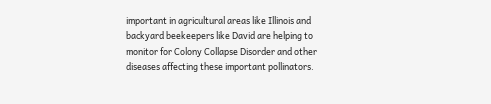important in agricultural areas like Illinois and backyard beekeepers like David are helping to monitor for Colony Collapse Disorder and other diseases affecting these important pollinators.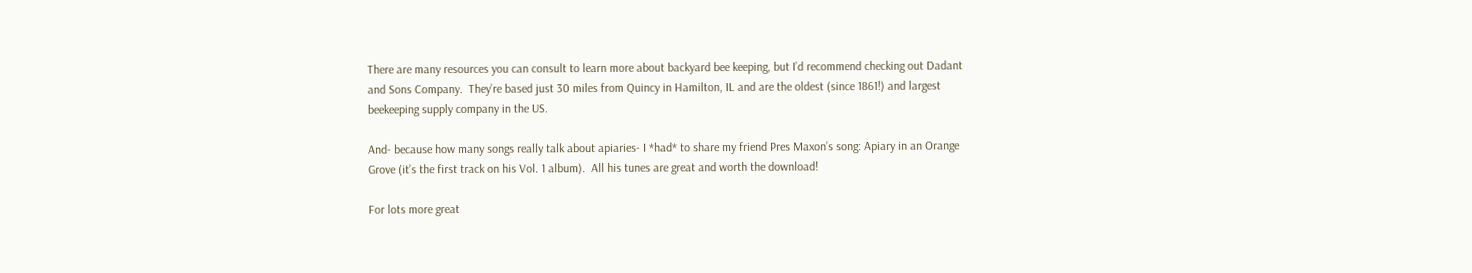There are many resources you can consult to learn more about backyard bee keeping, but I’d recommend checking out Dadant and Sons Company.  They’re based just 30 miles from Quincy in Hamilton, IL and are the oldest (since 1861!) and largest beekeeping supply company in the US.

And- because how many songs really talk about apiaries- I *had* to share my friend Pres Maxon’s song: Apiary in an Orange Grove (it’s the first track on his Vol. 1 album).  All his tunes are great and worth the download!

For lots more great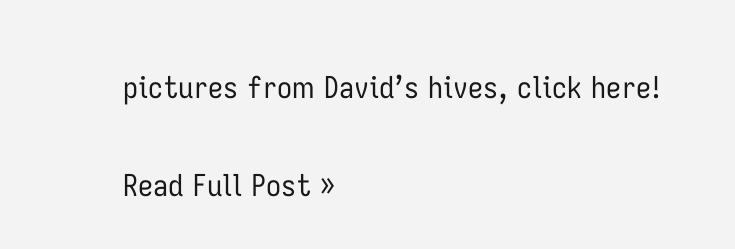pictures from David’s hives, click here!

Read Full Post »